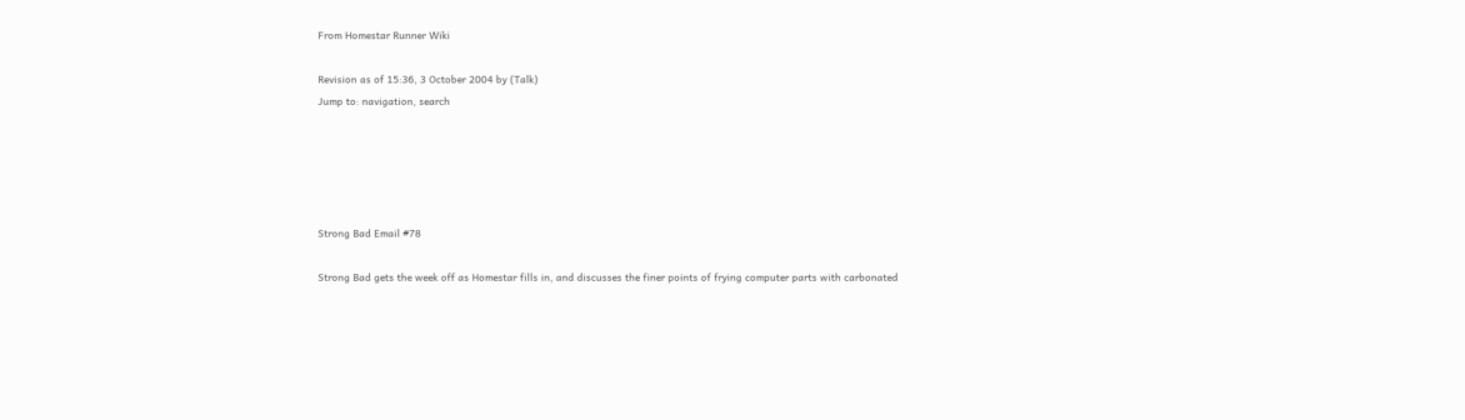From Homestar Runner Wiki

Revision as of 15:36, 3 October 2004 by (Talk)
Jump to: navigation, search





Strong Bad Email #78

Strong Bad gets the week off as Homestar fills in, and discusses the finer points of frying computer parts with carbonated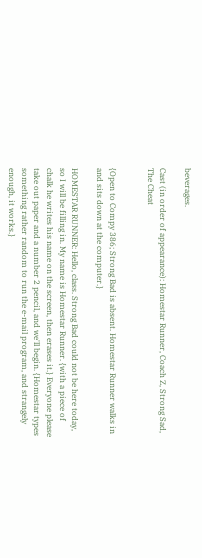beverages.

Cast (in order of appearance): Homestar Runner, Coach Z, Strong Sad, The Cheat


{Open to Compy 386; Strong Bad is absent. Homestar Runner walks in and sits down at the computer.}

HOMESTAR RUNNER: Hello, class. Strong Bad could not be here today, so I will be filling in. My name is Homestar Runner. {with a piece of chalk he writes his name on the screen, then erases it.} Everyone please take out paper and a number 2 pencil, and we'll begin. {Homestar types something rather random to run the e-mail program, and strangely enough, it works.}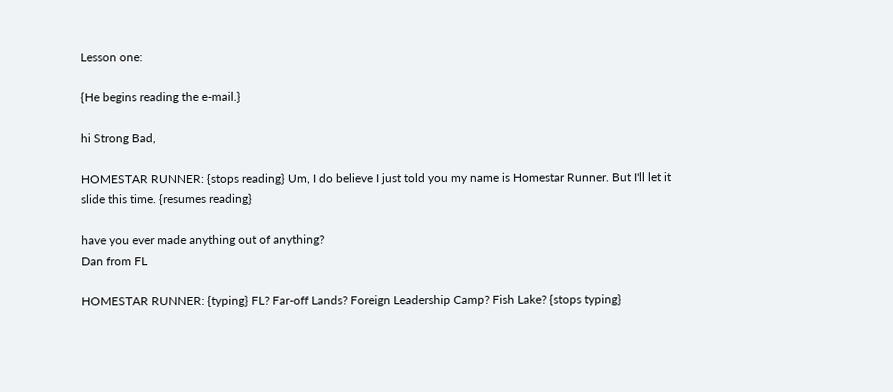Lesson one:

{He begins reading the e-mail.}

hi Strong Bad,

HOMESTAR RUNNER: {stops reading} Um, I do believe I just told you my name is Homestar Runner. But I'll let it slide this time. {resumes reading}

have you ever made anything out of anything?
Dan from FL

HOMESTAR RUNNER: {typing} FL? Far-off Lands? Foreign Leadership Camp? Fish Lake? {stops typing}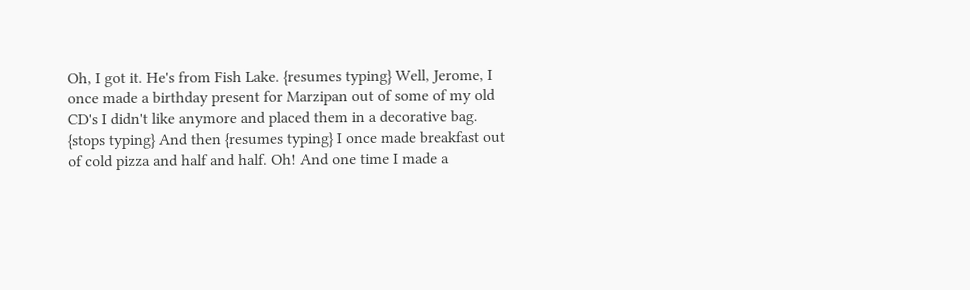Oh, I got it. He's from Fish Lake. {resumes typing} Well, Jerome, I once made a birthday present for Marzipan out of some of my old CD's I didn't like anymore and placed them in a decorative bag. {stops typing} And then {resumes typing} I once made breakfast out of cold pizza and half and half. Oh! And one time I made a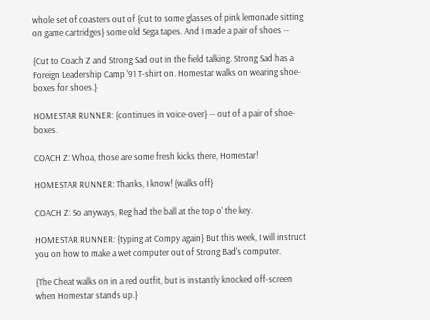whole set of coasters out of {cut to some glasses of pink lemonade sitting on game cartridges} some old Sega tapes. And I made a pair of shoes --

{Cut to Coach Z and Strong Sad out in the field talking. Strong Sad has a Foreign Leadership Camp '91 T-shirt on. Homestar walks on wearing shoe-boxes for shoes.}

HOMESTAR RUNNER: {continues in voice-over} -- out of a pair of shoe-boxes.

COACH Z: Whoa, those are some fresh kicks there, Homestar!

HOMESTAR RUNNER: Thanks, I know! {walks off}

COACH Z: So anyways, Reg had the ball at the top o' the key.

HOMESTAR RUNNER: {typing at Compy again} But this week, I will instruct you on how to make a wet computer out of Strong Bad's computer.

{The Cheat walks on in a red outfit, but is instantly knocked off-screen when Homestar stands up.}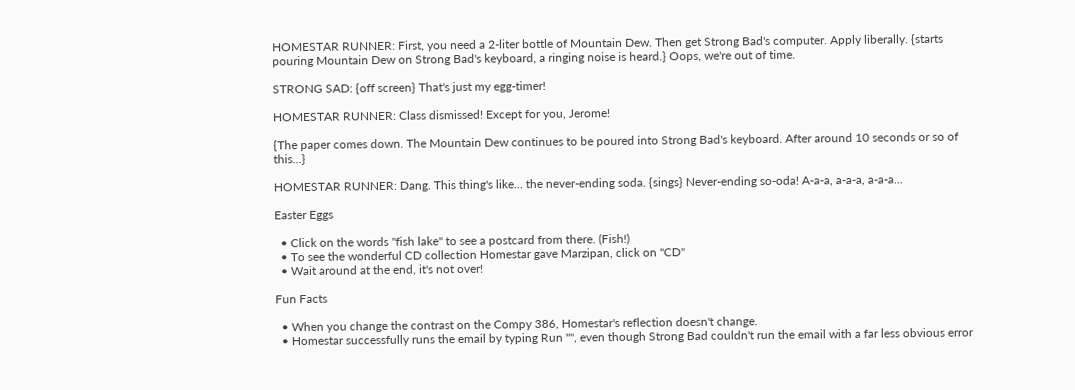HOMESTAR RUNNER: First, you need a 2-liter bottle of Mountain Dew. Then get Strong Bad's computer. Apply liberally. {starts pouring Mountain Dew on Strong Bad's keyboard, a ringing noise is heard.} Oops, we're out of time.

STRONG SAD: {off screen} That's just my egg-timer!

HOMESTAR RUNNER: Class dismissed! Except for you, Jerome!

{The paper comes down. The Mountain Dew continues to be poured into Strong Bad's keyboard. After around 10 seconds or so of this...}

HOMESTAR RUNNER: Dang. This thing's like... the never-ending soda. {sings} Never-ending so-oda! A-a-a, a-a-a, a-a-a...

Easter Eggs

  • Click on the words "fish lake" to see a postcard from there. (Fish!)
  • To see the wonderful CD collection Homestar gave Marzipan, click on "CD"
  • Wait around at the end, it's not over!

Fun Facts

  • When you change the contrast on the Compy 386, Homestar's reflection doesn't change.
  • Homestar successfully runs the email by typing Run "", even though Strong Bad couldn't run the email with a far less obvious error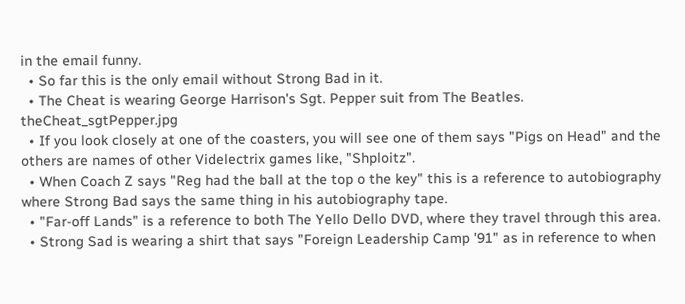in the email funny.
  • So far this is the only email without Strong Bad in it.
  • The Cheat is wearing George Harrison's Sgt. Pepper suit from The Beatles. theCheat_sgtPepper.jpg
  • If you look closely at one of the coasters, you will see one of them says "Pigs on Head" and the others are names of other Videlectrix games like, "Shploitz".
  • When Coach Z says "Reg had the ball at the top o the key" this is a reference to autobiography where Strong Bad says the same thing in his autobiography tape.
  • "Far-off Lands" is a reference to both The Yello Dello DVD, where they travel through this area.
  • Strong Sad is wearing a shirt that says "Foreign Leadership Camp '91" as in reference to when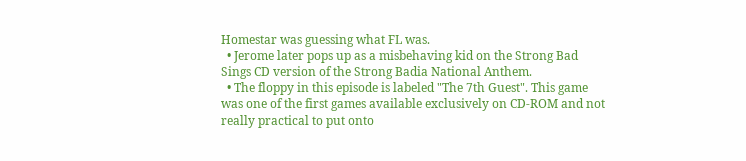Homestar was guessing what FL was.
  • Jerome later pops up as a misbehaving kid on the Strong Bad Sings CD version of the Strong Badia National Anthem.
  • The floppy in this episode is labeled "The 7th Guest". This game was one of the first games available exclusively on CD-ROM and not really practical to put onto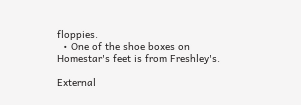floppies.
  • One of the shoe boxes on Homestar's feet is from Freshley's.

External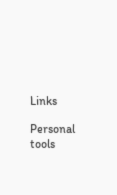Links

Personal tools